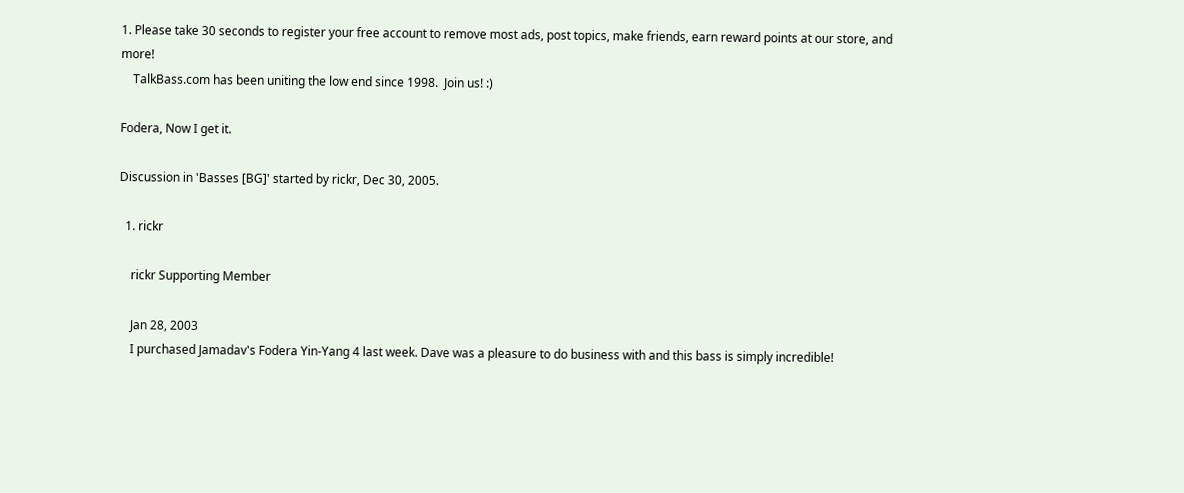1. Please take 30 seconds to register your free account to remove most ads, post topics, make friends, earn reward points at our store, and more!
    TalkBass.com has been uniting the low end since 1998.  Join us! :)

Fodera, Now I get it.

Discussion in 'Basses [BG]' started by rickr, Dec 30, 2005.

  1. rickr

    rickr Supporting Member

    Jan 28, 2003
    I purchased Jamadav's Fodera Yin-Yang 4 last week. Dave was a pleasure to do business with and this bass is simply incredible!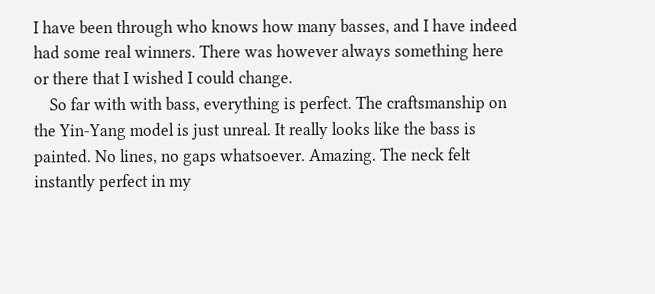I have been through who knows how many basses, and I have indeed had some real winners. There was however always something here or there that I wished I could change.
    So far with with bass, everything is perfect. The craftsmanship on the Yin-Yang model is just unreal. It really looks like the bass is painted. No lines, no gaps whatsoever. Amazing. The neck felt instantly perfect in my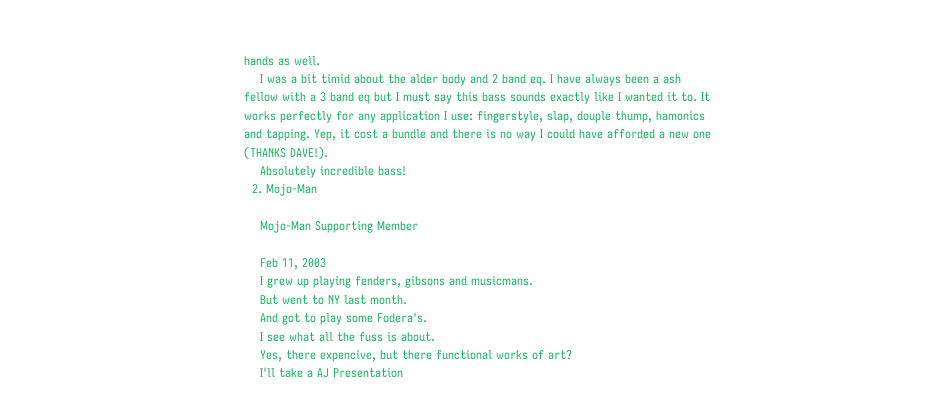hands as well.
    I was a bit timid about the alder body and 2 band eq. I have always been a ash fellow with a 3 band eq but I must say this bass sounds exactly like I wanted it to. It works perfectly for any application I use: fingerstyle, slap, douple thump, hamonics and tapping. Yep, it cost a bundle and there is no way I could have afforded a new one (THANKS DAVE!).
    Absolutely incredible bass!
  2. Mojo-Man

    Mojo-Man Supporting Member

    Feb 11, 2003
    I grew up playing fenders, gibsons and musicmans.
    But went to NY last month.
    And got to play some Fodera's.
    I see what all the fuss is about.
    Yes, there expencive, but there functional works of art?
    I'll take a AJ Presentation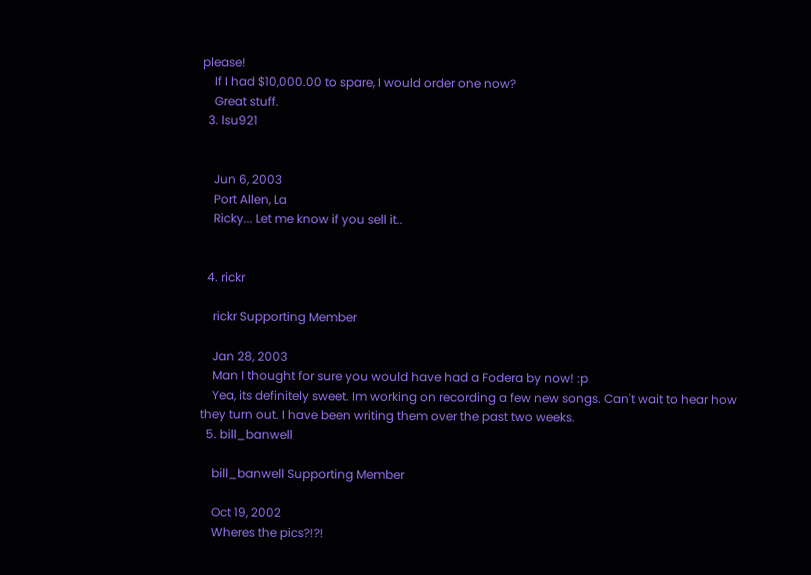please!
    If I had $10,000.00 to spare, I would order one now?
    Great stuff.
  3. lsu921


    Jun 6, 2003
    Port Allen, La
    Ricky... Let me know if you sell it..


  4. rickr

    rickr Supporting Member

    Jan 28, 2003
    Man I thought for sure you would have had a Fodera by now! :p
    Yea, its definitely sweet. Im working on recording a few new songs. Can't wait to hear how they turn out. I have been writing them over the past two weeks.
  5. bill_banwell

    bill_banwell Supporting Member

    Oct 19, 2002
    Wheres the pics?!?!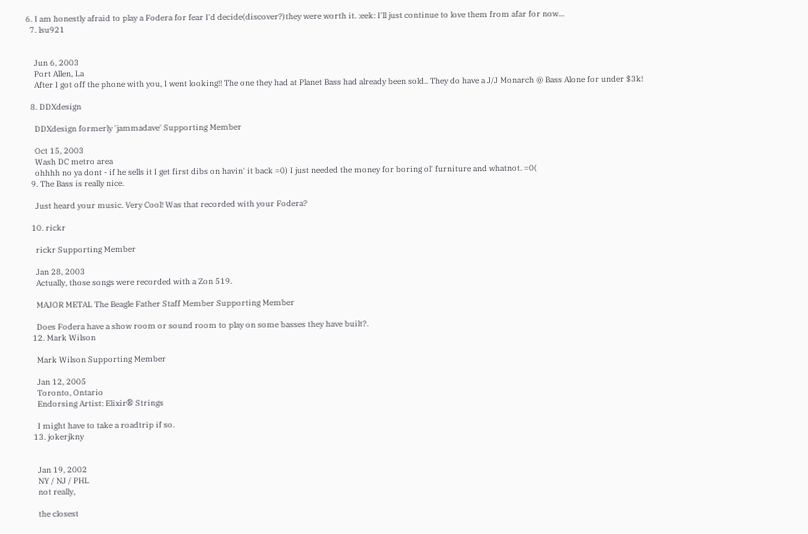6. I am honestly afraid to play a Fodera for fear I'd decide(discover?)they were worth it. :eek: I'll just continue to love them from afar for now...
  7. lsu921


    Jun 6, 2003
    Port Allen, La
    After I got off the phone with you, I went looking!! The one they had at Planet Bass had already been sold.. They do have a J/J Monarch @ Bass Alone for under $3k!

  8. DDXdesign

    DDXdesign formerly 'jammadave' Supporting Member

    Oct 15, 2003
    Wash DC metro area
    ohhhh no ya dont - if he sells it I get first dibs on havin' it back =0) I just needed the money for boring ol' furniture and whatnot. =0(
  9. The Bass is really nice.

    Just heard your music. Very Cool! Was that recorded with your Fodera?

  10. rickr

    rickr Supporting Member

    Jan 28, 2003
    Actually, those songs were recorded with a Zon 519.

    MAJOR METAL The Beagle Father Staff Member Supporting Member

    Does Fodera have a show room or sound room to play on some basses they have built?.
  12. Mark Wilson

    Mark Wilson Supporting Member

    Jan 12, 2005
    Toronto, Ontario
    Endorsing Artist: Elixir® Strings

    I might have to take a roadtrip if so.
  13. jokerjkny


    Jan 19, 2002
    NY / NJ / PHL
    not really,

    the closest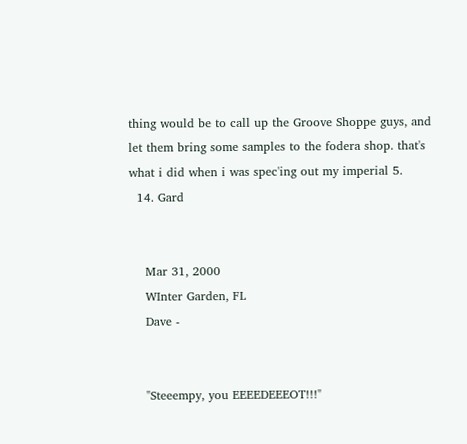thing would be to call up the Groove Shoppe guys, and let them bring some samples to the fodera shop. that's what i did when i was spec'ing out my imperial 5.
  14. Gard


    Mar 31, 2000
    WInter Garden, FL
    Dave -


    "Steeempy, you EEEEDEEEOT!!!"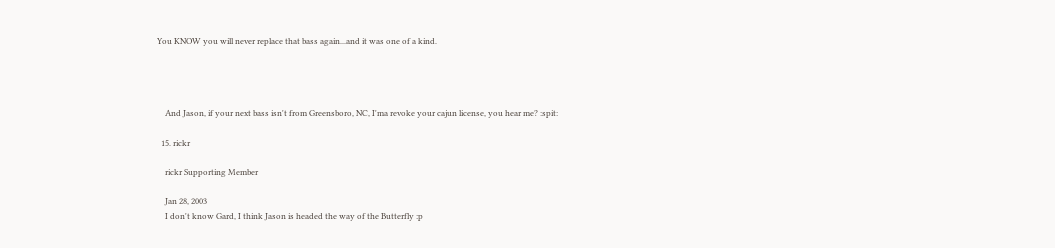You KNOW you will never replace that bass again...and it was one of a kind.




    And Jason, if your next bass isn't from Greensboro, NC, I'ma revoke your cajun license, you hear me? :spit:

  15. rickr

    rickr Supporting Member

    Jan 28, 2003
    I don't know Gard, I think Jason is headed the way of the Butterfly :p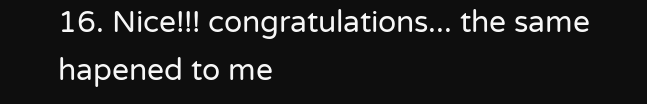16. Nice!!! congratulations... the same hapened to me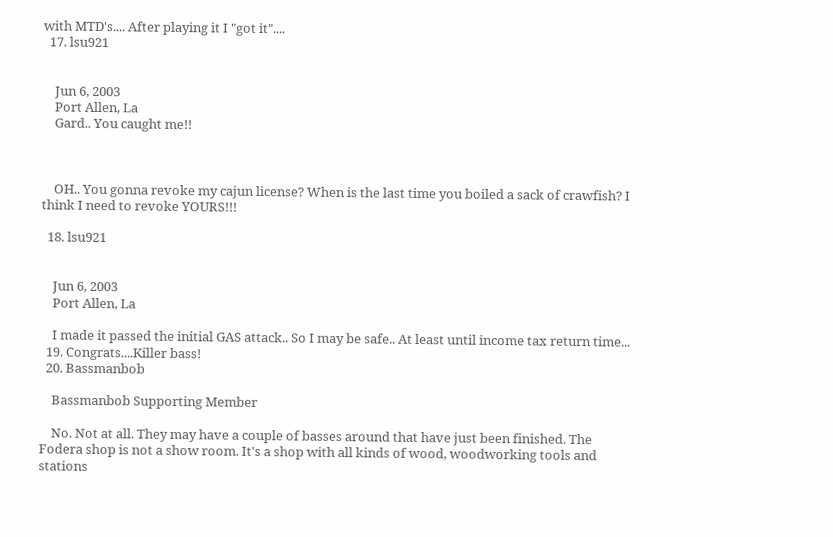with MTD's.... After playing it I "got it"....
  17. lsu921


    Jun 6, 2003
    Port Allen, La
    Gard.. You caught me!!



    OH.. You gonna revoke my cajun license? When is the last time you boiled a sack of crawfish? I think I need to revoke YOURS!!!

  18. lsu921


    Jun 6, 2003
    Port Allen, La

    I made it passed the initial GAS attack.. So I may be safe.. At least until income tax return time...
  19. Congrats....Killer bass!
  20. Bassmanbob

    Bassmanbob Supporting Member

    No. Not at all. They may have a couple of basses around that have just been finished. The Fodera shop is not a show room. It's a shop with all kinds of wood, woodworking tools and stations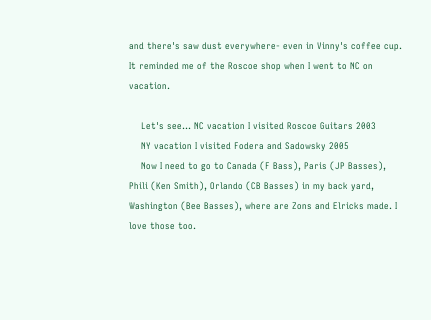and there's saw dust everywhere- even in Vinny's coffee cup. It reminded me of the Roscoe shop when I went to NC on vacation.

    Let's see... NC vacation I visited Roscoe Guitars 2003
    NY vacation I visited Fodera and Sadowsky 2005
    Now I need to go to Canada (F Bass), Paris (JP Basses), Phili (Ken Smith), Orlando (CB Basses) in my back yard, Washington (Bee Basses), where are Zons and Elricks made. I love those too.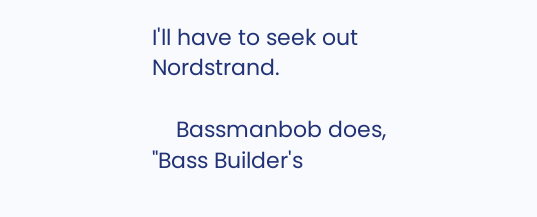I'll have to seek out Nordstrand.

    Bassmanbob does, "Bass Builder's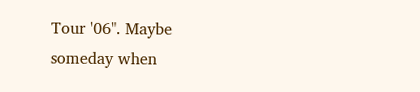Tour '06". Maybe someday when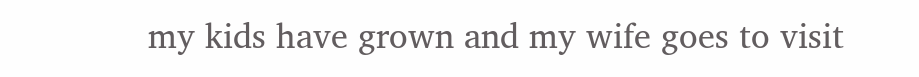my kids have grown and my wife goes to visit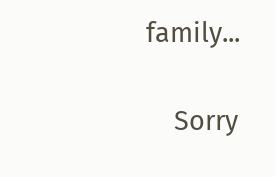family...

    Sorry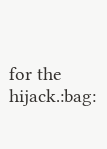for the hijack.:bag: